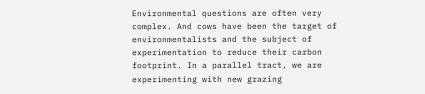Environmental questions are often very complex. And cows have been the target of environmentalists and the subject of experimentation to reduce their carbon footprint. In a parallel tract, we are experimenting with new grazing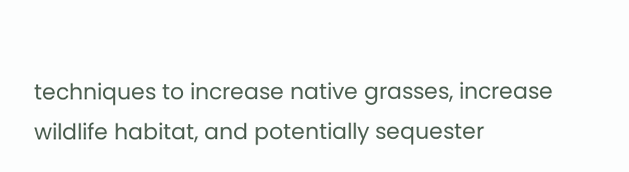techniques to increase native grasses, increase wildlife habitat, and potentially sequester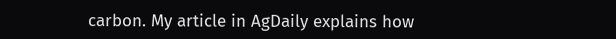carbon. My article in AgDaily explains how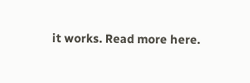it works. Read more here.